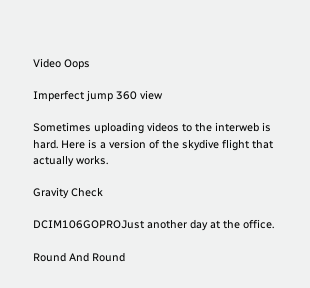Video Oops

Imperfect jump 360 view

Sometimes uploading videos to the interweb is hard. Here is a version of the skydive flight that actually works.

Gravity Check

DCIM106GOPROJust another day at the office.

Round And Round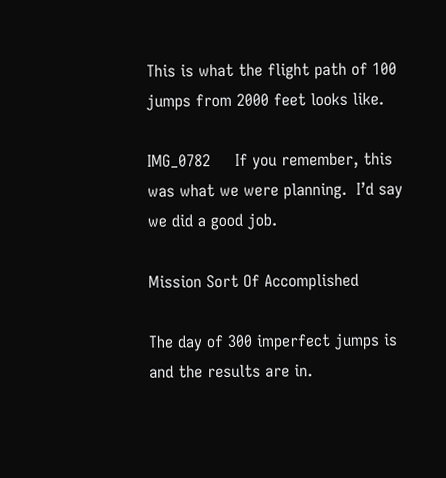This is what the flight path of 100 jumps from 2000 feet looks like.

IMG_0782     If you remember, this was what we were planning.  I’d say we did a good job.

Mission Sort Of Accomplished

The day of 300 imperfect jumps is and the results are in.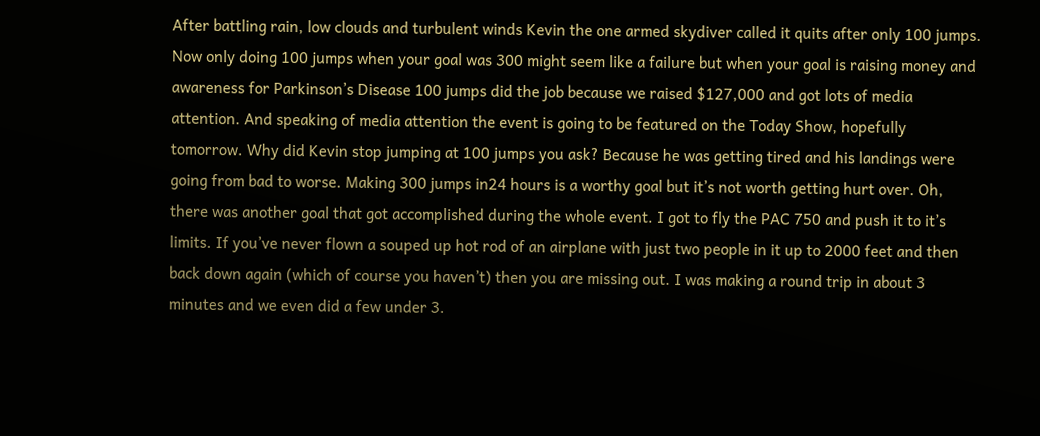After battling rain, low clouds and turbulent winds Kevin the one armed skydiver called it quits after only 100 jumps. Now only doing 100 jumps when your goal was 300 might seem like a failure but when your goal is raising money and awareness for Parkinson’s Disease 100 jumps did the job because we raised $127,000 and got lots of media attention. And speaking of media attention the event is going to be featured on the Today Show, hopefully tomorrow. Why did Kevin stop jumping at 100 jumps you ask? Because he was getting tired and his landings were going from bad to worse. Making 300 jumps in24 hours is a worthy goal but it’s not worth getting hurt over. Oh, there was another goal that got accomplished during the whole event. I got to fly the PAC 750 and push it to it’s limits. If you’ve never flown a souped up hot rod of an airplane with just two people in it up to 2000 feet and then back down again (which of course you haven’t) then you are missing out. I was making a round trip in about 3 minutes and we even did a few under 3.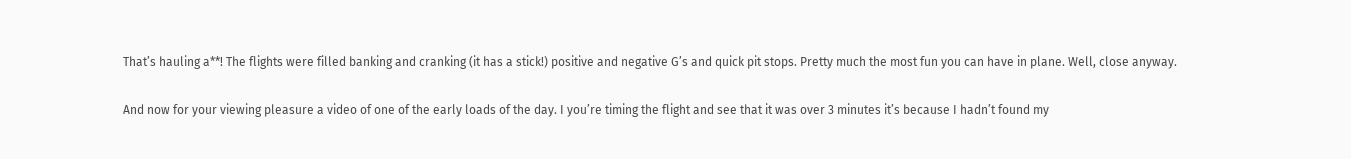That’s hauling a**! The flights were filled banking and cranking (it has a stick!) positive and negative G’s and quick pit stops. Pretty much the most fun you can have in plane. Well, close anyway.

And now for your viewing pleasure a video of one of the early loads of the day. I you’re timing the flight and see that it was over 3 minutes it’s because I hadn’t found my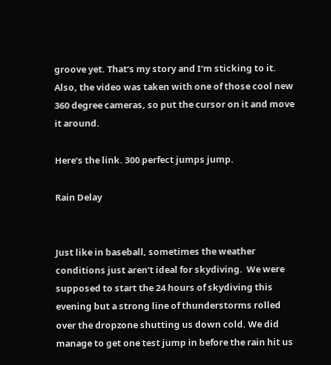groove yet. That’s my story and I’m sticking to it. Also, the video was taken with one of those cool new 360 degree cameras, so put the cursor on it and move it around.

Here’s the link. 300 perfect jumps jump.

Rain Delay


Just like in baseball, sometimes the weather conditions just aren’t ideal for skydiving.  We were supposed to start the 24 hours of skydiving this evening but a strong line of thunderstorms rolled over the dropzone shutting us down cold. We did manage to get one test jump in before the rain hit us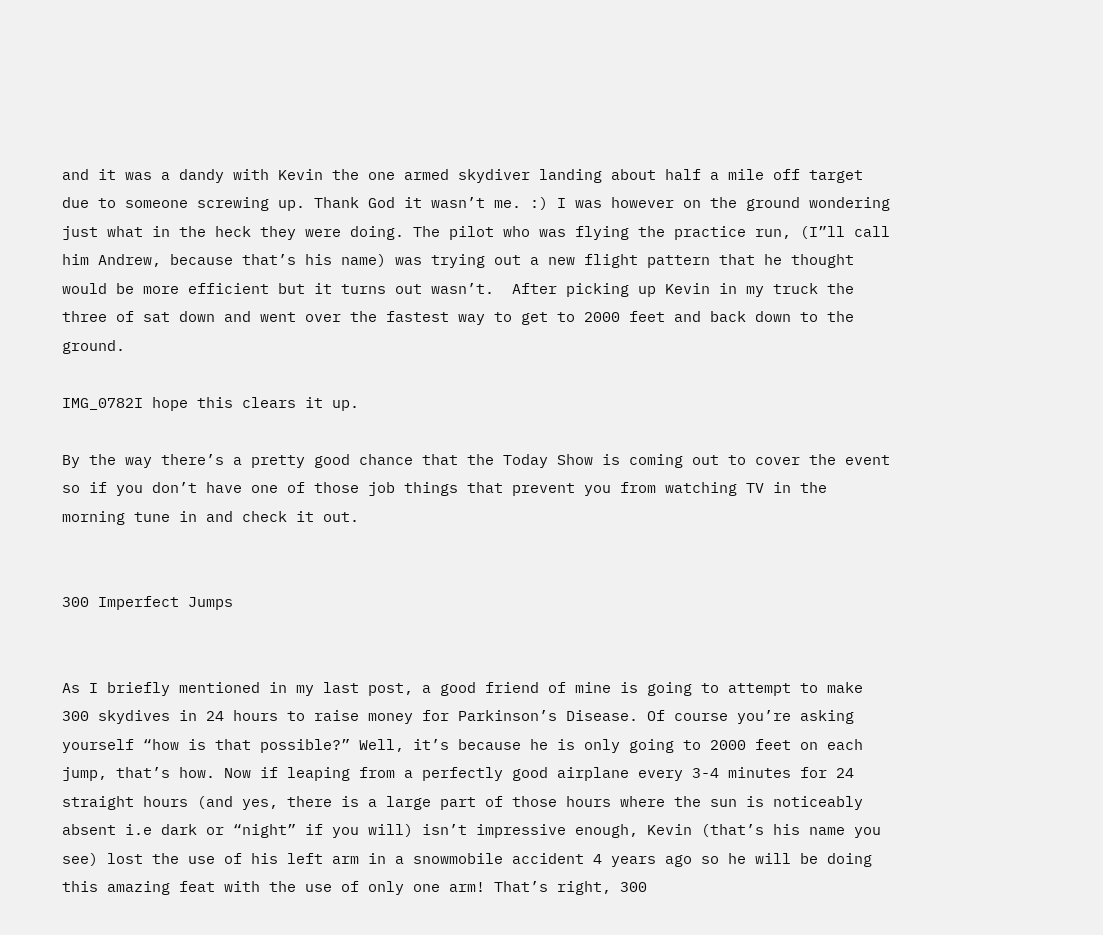and it was a dandy with Kevin the one armed skydiver landing about half a mile off target due to someone screwing up. Thank God it wasn’t me. :) I was however on the ground wondering just what in the heck they were doing. The pilot who was flying the practice run, (I”ll call him Andrew, because that’s his name) was trying out a new flight pattern that he thought would be more efficient but it turns out wasn’t.  After picking up Kevin in my truck the three of sat down and went over the fastest way to get to 2000 feet and back down to the ground.

IMG_0782I hope this clears it up.

By the way there’s a pretty good chance that the Today Show is coming out to cover the event so if you don’t have one of those job things that prevent you from watching TV in the morning tune in and check it out.


300 Imperfect Jumps


As I briefly mentioned in my last post, a good friend of mine is going to attempt to make 300 skydives in 24 hours to raise money for Parkinson’s Disease. Of course you’re asking yourself “how is that possible?” Well, it’s because he is only going to 2000 feet on each jump, that’s how. Now if leaping from a perfectly good airplane every 3-4 minutes for 24 straight hours (and yes, there is a large part of those hours where the sun is noticeably absent i.e dark or “night” if you will) isn’t impressive enough, Kevin (that’s his name you see) lost the use of his left arm in a snowmobile accident 4 years ago so he will be doing this amazing feat with the use of only one arm! That’s right, 300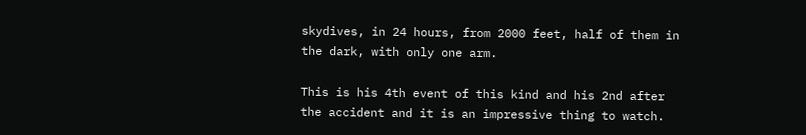skydives, in 24 hours, from 2000 feet, half of them in the dark, with only one arm.

This is his 4th event of this kind and his 2nd after the accident and it is an impressive thing to watch.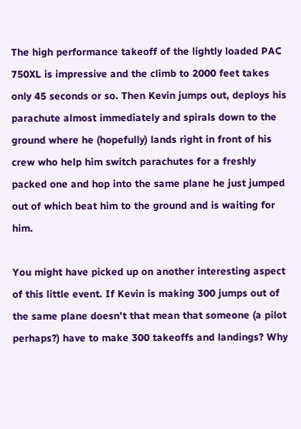The high performance takeoff of the lightly loaded PAC 750XL is impressive and the climb to 2000 feet takes only 45 seconds or so. Then Kevin jumps out, deploys his parachute almost immediately and spirals down to the ground where he (hopefully) lands right in front of his crew who help him switch parachutes for a freshly packed one and hop into the same plane he just jumped out of which beat him to the ground and is waiting for him.

You might have picked up on another interesting aspect of this little event. If Kevin is making 300 jumps out of the same plane doesn’t that mean that someone (a pilot perhaps?) have to make 300 takeoffs and landings? Why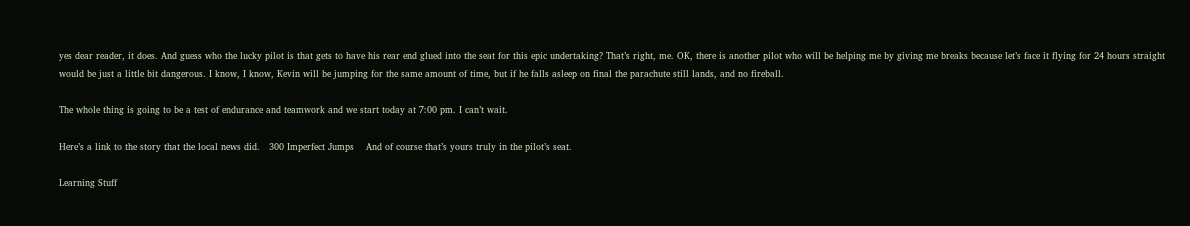yes dear reader, it does. And guess who the lucky pilot is that gets to have his rear end glued into the seat for this epic undertaking? That’s right, me. OK, there is another pilot who will be helping me by giving me breaks because let’s face it flying for 24 hours straight would be just a little bit dangerous. I know, I know, Kevin will be jumping for the same amount of time, but if he falls asleep on final the parachute still lands, and no fireball.

The whole thing is going to be a test of endurance and teamwork and we start today at 7:00 pm. I can’t wait.

Here’s a link to the story that the local news did.   300 Imperfect Jumps    And of course that’s yours truly in the pilot’s seat.

Learning Stuff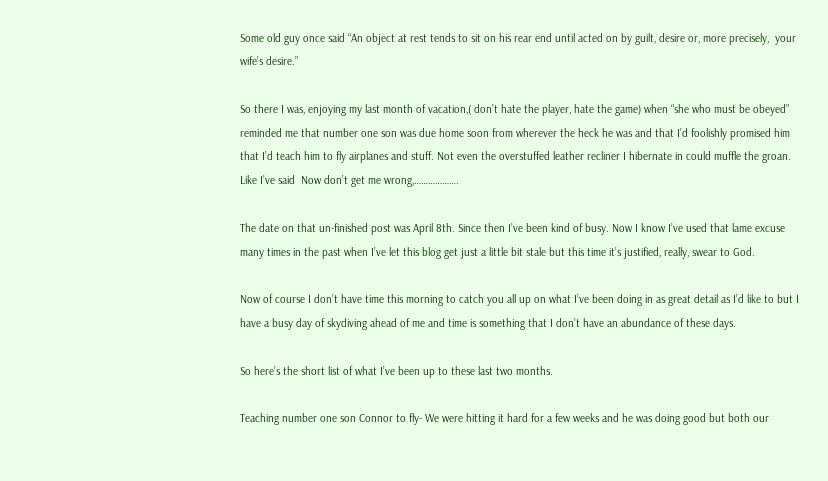Some old guy once said “An object at rest tends to sit on his rear end until acted on by guilt, desire or, more precisely,  your wife’s desire.”

So there I was, enjoying my last month of vacation,( don’t hate the player, hate the game) when “she who must be obeyed” reminded me that number one son was due home soon from wherever the heck he was and that I’d foolishly promised him that I’d teach him to fly airplanes and stuff. Not even the overstuffed leather recliner I hibernate in could muffle the groan.   Like I’ve said  Now don’t get me wrong,……………….

The date on that un-finished post was April 8th. Since then I’ve been kind of busy. Now I know I’ve used that lame excuse many times in the past when I’ve let this blog get just a little bit stale but this time it’s justified, really, swear to God.

Now of course I don’t have time this morning to catch you all up on what I’ve been doing in as great detail as I’d like to but I have a busy day of skydiving ahead of me and time is something that I don’t have an abundance of these days.

So here’s the short list of what I’ve been up to these last two months.

Teaching number one son Connor to fly- We were hitting it hard for a few weeks and he was doing good but both our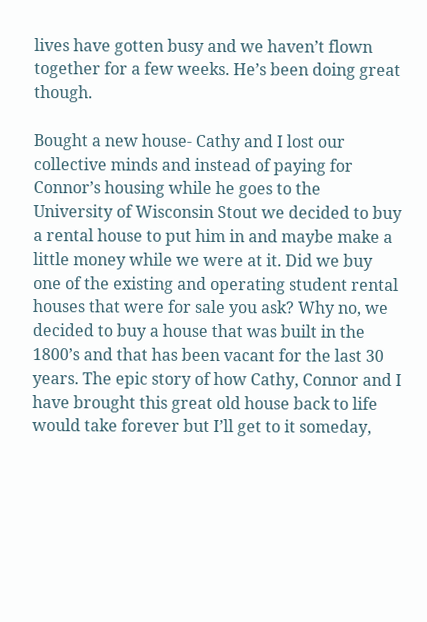lives have gotten busy and we haven’t flown together for a few weeks. He’s been doing great though.

Bought a new house- Cathy and I lost our collective minds and instead of paying for Connor’s housing while he goes to the University of Wisconsin Stout we decided to buy a rental house to put him in and maybe make a little money while we were at it. Did we buy one of the existing and operating student rental houses that were for sale you ask? Why no, we decided to buy a house that was built in the 1800’s and that has been vacant for the last 30 years. The epic story of how Cathy, Connor and I have brought this great old house back to life would take forever but I’ll get to it someday,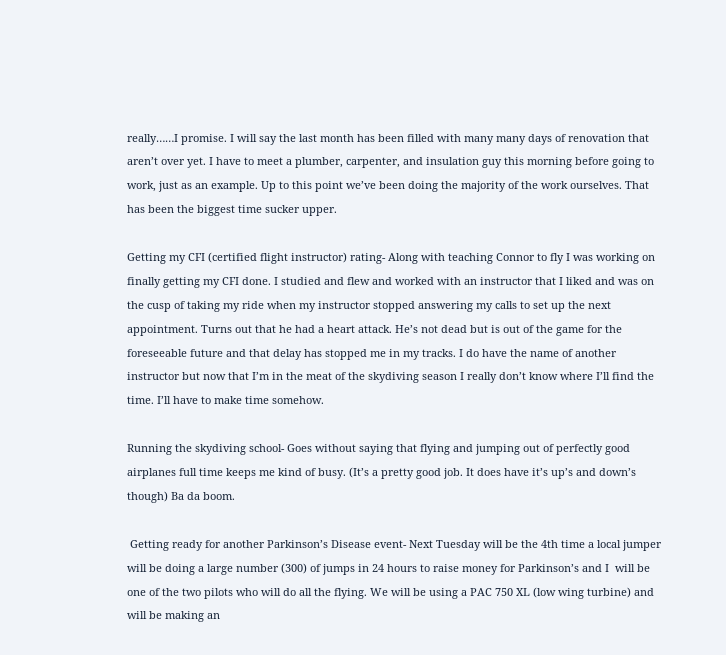really……I promise. I will say the last month has been filled with many many days of renovation that aren’t over yet. I have to meet a plumber, carpenter, and insulation guy this morning before going to work, just as an example. Up to this point we’ve been doing the majority of the work ourselves. That has been the biggest time sucker upper.

Getting my CFI (certified flight instructor) rating- Along with teaching Connor to fly I was working on finally getting my CFI done. I studied and flew and worked with an instructor that I liked and was on the cusp of taking my ride when my instructor stopped answering my calls to set up the next appointment. Turns out that he had a heart attack. He’s not dead but is out of the game for the foreseeable future and that delay has stopped me in my tracks. I do have the name of another instructor but now that I’m in the meat of the skydiving season I really don’t know where I’ll find the time. I’ll have to make time somehow.

Running the skydiving school- Goes without saying that flying and jumping out of perfectly good airplanes full time keeps me kind of busy. (It’s a pretty good job. It does have it’s up’s and down’s though) Ba da boom.

 Getting ready for another Parkinson’s Disease event- Next Tuesday will be the 4th time a local jumper will be doing a large number (300) of jumps in 24 hours to raise money for Parkinson’s and I  will be one of the two pilots who will do all the flying. We will be using a PAC 750 XL (low wing turbine) and will be making an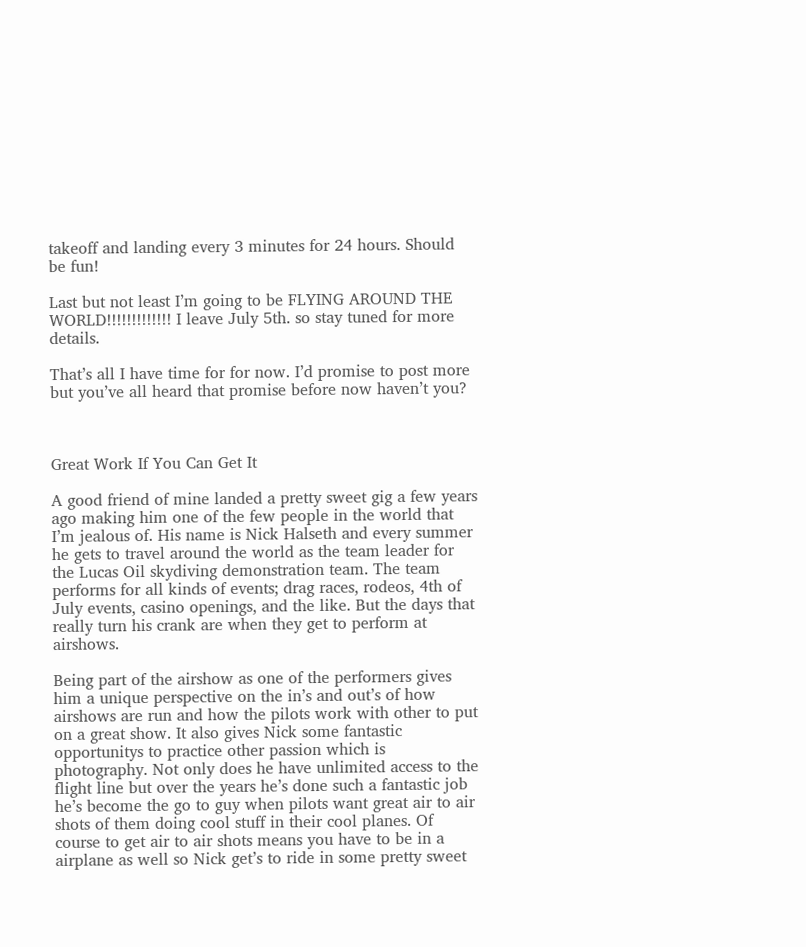takeoff and landing every 3 minutes for 24 hours. Should be fun!

Last but not least I’m going to be FLYING AROUND THE WORLD!!!!!!!!!!!!! I leave July 5th. so stay tuned for more details.

That’s all I have time for for now. I’d promise to post more but you’ve all heard that promise before now haven’t you?



Great Work If You Can Get It

A good friend of mine landed a pretty sweet gig a few years ago making him one of the few people in the world that I’m jealous of. His name is Nick Halseth and every summer he gets to travel around the world as the team leader for the Lucas Oil skydiving demonstration team. The team performs for all kinds of events; drag races, rodeos, 4th of July events, casino openings, and the like. But the days that really turn his crank are when they get to perform at airshows.

Being part of the airshow as one of the performers gives him a unique perspective on the in’s and out’s of how airshows are run and how the pilots work with other to put on a great show. It also gives Nick some fantastic opportunitys to practice other passion which is photography. Not only does he have unlimited access to the flight line but over the years he’s done such a fantastic job he’s become the go to guy when pilots want great air to air shots of them doing cool stuff in their cool planes. Of course to get air to air shots means you have to be in a airplane as well so Nick get’s to ride in some pretty sweet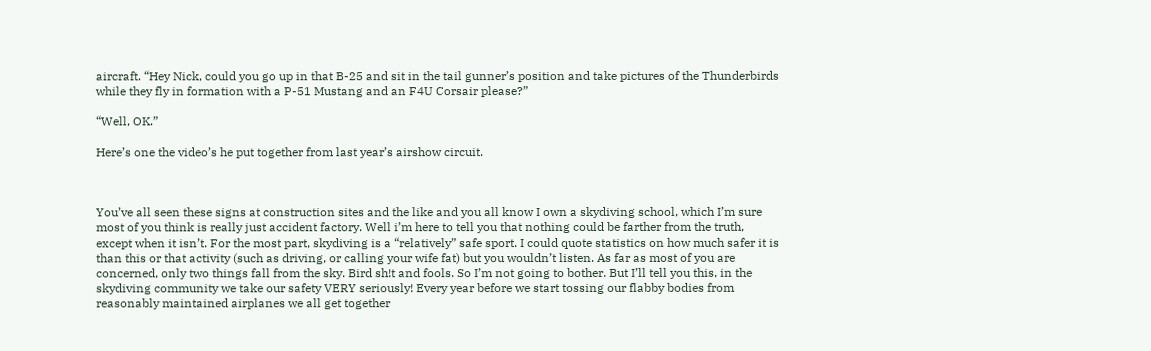aircraft. “Hey Nick, could you go up in that B-25 and sit in the tail gunner’s position and take pictures of the Thunderbirds while they fly in formation with a P-51 Mustang and an F4U Corsair please?”

“Well, OK.”

Here’s one the video’s he put together from last year’s airshow circuit.



You’ve all seen these signs at construction sites and the like and you all know I own a skydiving school, which I’m sure most of you think is really just accident factory. Well i’m here to tell you that nothing could be farther from the truth, except when it isn’t. For the most part, skydiving is a “relatively” safe sport. I could quote statistics on how much safer it is than this or that activity (such as driving, or calling your wife fat) but you wouldn’t listen. As far as most of you are concerned, only two things fall from the sky. Bird sh!t and fools. So I’m not going to bother. But I’ll tell you this, in the skydiving community we take our safety VERY seriously! Every year before we start tossing our flabby bodies from reasonably maintained airplanes we all get together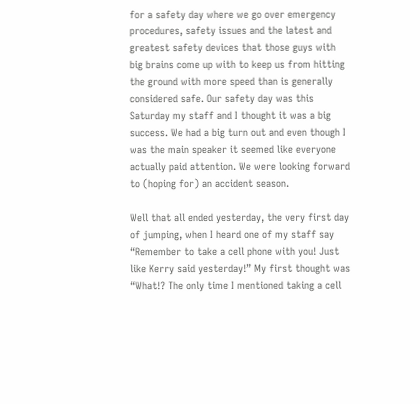for a safety day where we go over emergency procedures, safety issues and the latest and greatest safety devices that those guys with big brains come up with to keep us from hitting the ground with more speed than is generally considered safe. Our safety day was this Saturday my staff and I thought it was a big success. We had a big turn out and even though I was the main speaker it seemed like everyone actually paid attention. We were looking forward to (hoping for) an accident season.

Well that all ended yesterday, the very first day of jumping, when I heard one of my staff say “Remember to take a cell phone with you! Just like Kerry said yesterday!” My first thought was “What!? The only time I mentioned taking a cell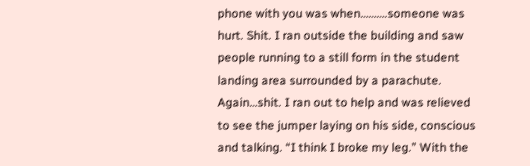phone with you was when……….someone was hurt. Shit. I ran outside the building and saw people running to a still form in the student landing area surrounded by a parachute. Again…shit. I ran out to help and was relieved to see the jumper laying on his side, conscious and talking. “I think I broke my leg.” With the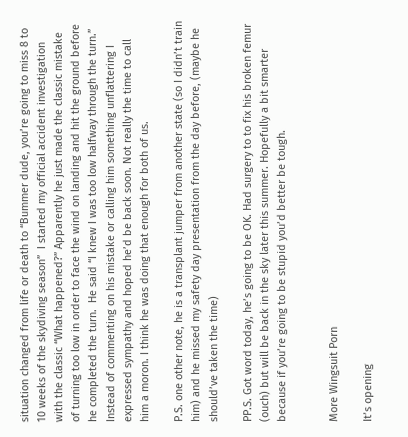situation changed from life or death to “Bummer dude, you’re going to miss 8 to 10 weeks of the skydiving season”  I started my official accident investigation with the classic “What happened?” Apparently he just made the classic mistake of turning too low in order to face the wind on landing and hit the ground before he completed the turn.  He said “I knew I was too low halfway through the turn.”  Instead of commenting on his mistake or calling him something unflattering I expressed sympathy and hoped he’d be back soon. Not really the time to call him a moron. I think he was doing that enough for both of us.

P.S. one other note, he is a transplant jumper from another state (so I didn’t train him) and he missed my safety day presentation from the day before, (maybe he should’ve taken the time)

PP.S. Got word today, he’s going to be OK. Had surgery to to fix his broken femur (ouch) but will be back in the sky later this summer. Hopefully a bit smarter because if you’re going to be stupid you’d better be tough.


More Wingsuit Porn

It’s opening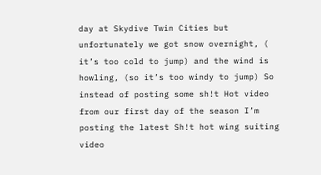day at Skydive Twin Cities but unfortunately we got snow overnight, ( it’s too cold to jump) and the wind is howling, (so it’s too windy to jump) So instead of posting some sh!t Hot video from our first day of the season I’m posting the latest Sh!t hot wing suiting video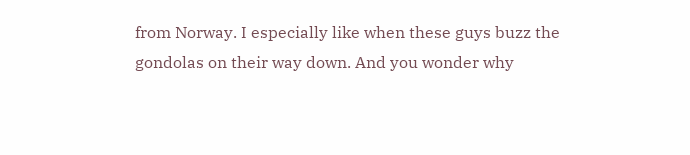from Norway. I especially like when these guys buzz the gondolas on their way down. And you wonder why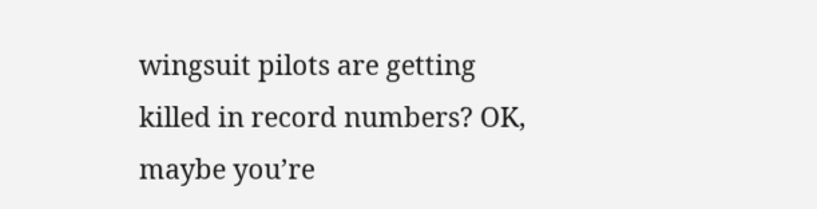wingsuit pilots are getting killed in record numbers? OK, maybe you’re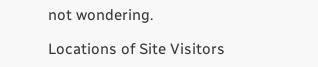not wondering.

Locations of Site Visitors